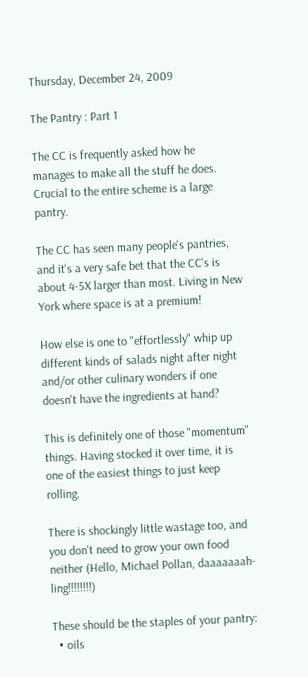Thursday, December 24, 2009

The Pantry : Part 1

The CC is frequently asked how he manages to make all the stuff he does. Crucial to the entire scheme is a large pantry.

The CC has seen many people's pantries, and it's a very safe bet that the CC's is about 4-5X larger than most. Living in New York where space is at a premium!

How else is one to "effortlessly" whip up different kinds of salads night after night and/or other culinary wonders if one doesn't have the ingredients at hand?

This is definitely one of those "momentum" things. Having stocked it over time, it is one of the easiest things to just keep rolling.

There is shockingly little wastage too, and you don't need to grow your own food neither (Hello, Michael Pollan, daaaaaaah-ling!!!!!!!!)

These should be the staples of your pantry:
  • oils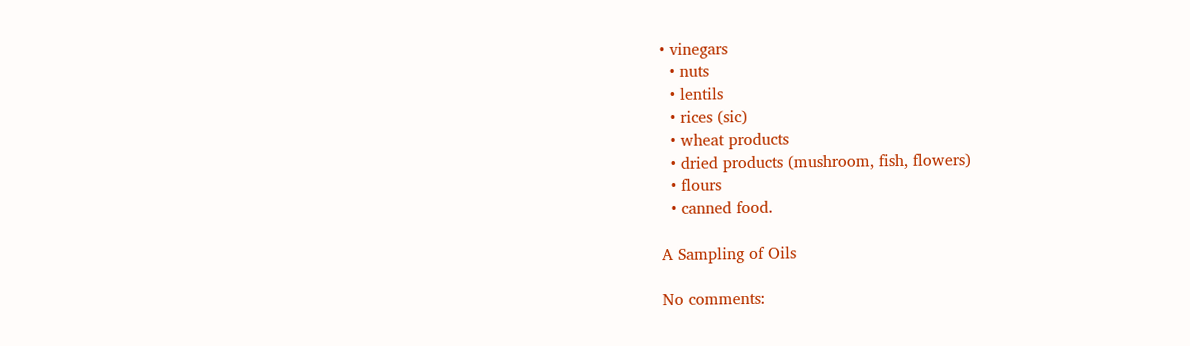• vinegars
  • nuts
  • lentils
  • rices (sic)
  • wheat products
  • dried products (mushroom, fish, flowers)
  • flours
  • canned food.

A Sampling of Oils

No comments: